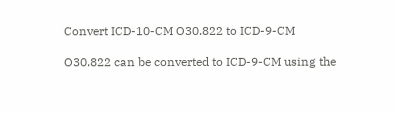Convert ICD-10-CM O30.822 to ICD-9-CM

O30.822 can be converted to ICD-9-CM using the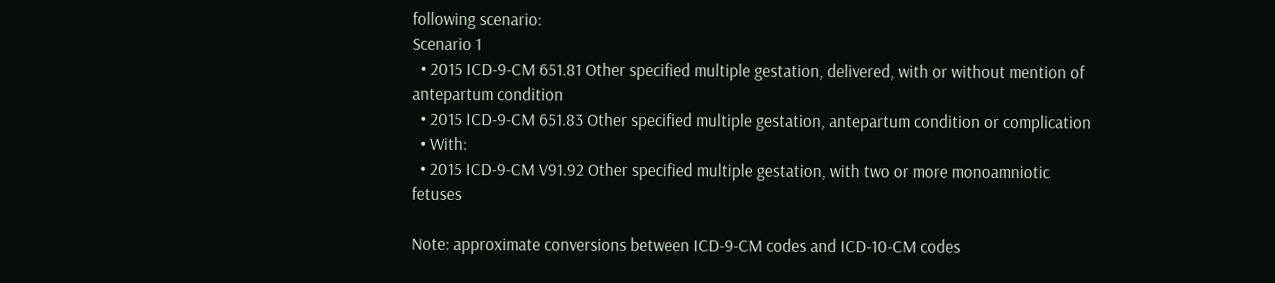following scenario:
Scenario 1
  • 2015 ICD-9-CM 651.81 Other specified multiple gestation, delivered, with or without mention of antepartum condition
  • 2015 ICD-9-CM 651.83 Other specified multiple gestation, antepartum condition or complication
  • With:
  • 2015 ICD-9-CM V91.92 Other specified multiple gestation, with two or more monoamniotic fetuses

Note: approximate conversions between ICD-9-CM codes and ICD-10-CM codes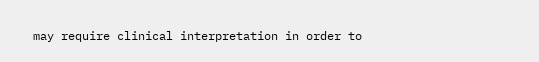may require clinical interpretation in order to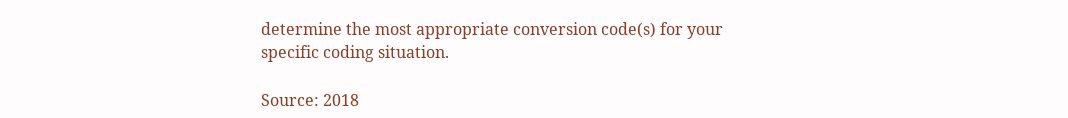determine the most appropriate conversion code(s) for your specific coding situation.

Source: 2018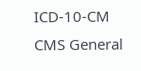ICD-10-CM CMS General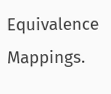Equivalence Mappings.